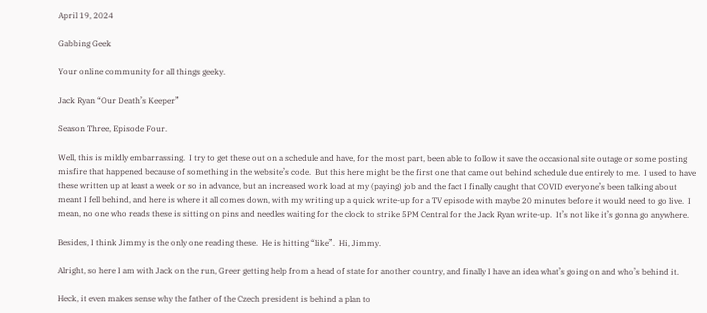April 19, 2024

Gabbing Geek

Your online community for all things geeky.

Jack Ryan “Our Death’s Keeper”

Season Three, Episode Four.

Well, this is mildly embarrassing.  I try to get these out on a schedule and have, for the most part, been able to follow it save the occasional site outage or some posting misfire that happened because of something in the website’s code.  But this here might be the first one that came out behind schedule due entirely to me.  I used to have these written up at least a week or so in advance, but an increased work load at my (paying) job and the fact I finally caught that COVID everyone’s been talking about meant I fell behind, and here is where it all comes down, with my writing up a quick write-up for a TV episode with maybe 20 minutes before it would need to go live.  I mean, no one who reads these is sitting on pins and needles waiting for the clock to strike 5PM Central for the Jack Ryan write-up.  It’s not like it’s gonna go anywhere.

Besides, I think Jimmy is the only one reading these.  He is hitting “like”.  Hi, Jimmy.

Alright, so here I am with Jack on the run, Greer getting help from a head of state for another country, and finally I have an idea what’s going on and who’s behind it.

Heck, it even makes sense why the father of the Czech president is behind a plan to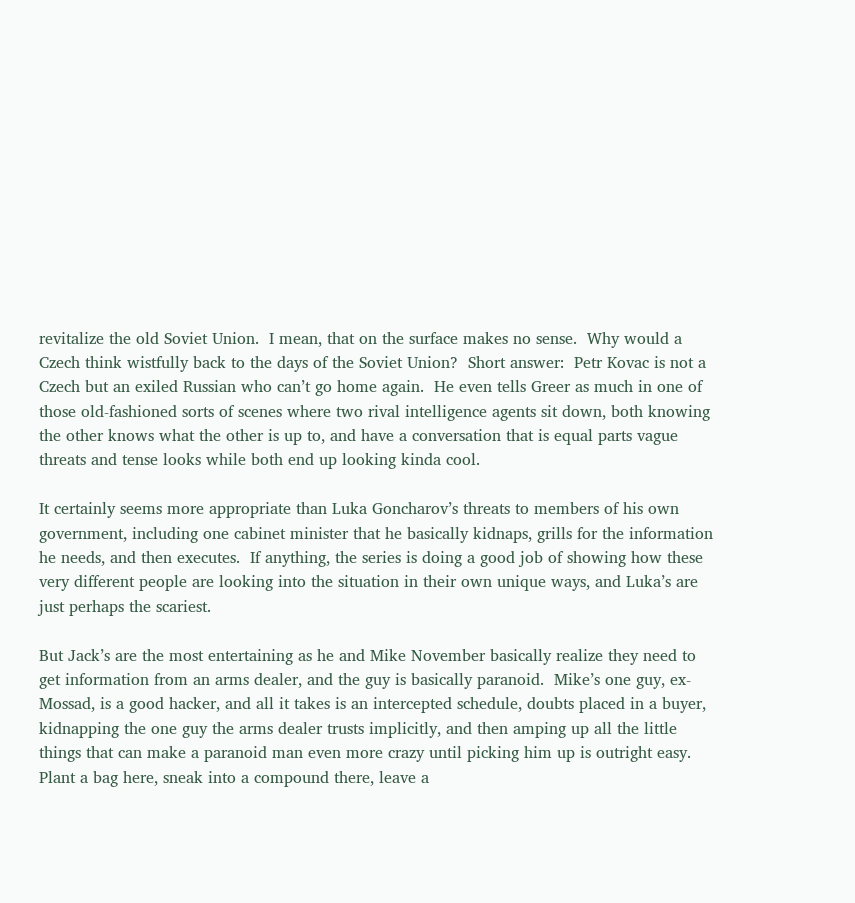revitalize the old Soviet Union.  I mean, that on the surface makes no sense.  Why would a Czech think wistfully back to the days of the Soviet Union?  Short answer:  Petr Kovac is not a Czech but an exiled Russian who can’t go home again.  He even tells Greer as much in one of those old-fashioned sorts of scenes where two rival intelligence agents sit down, both knowing the other knows what the other is up to, and have a conversation that is equal parts vague threats and tense looks while both end up looking kinda cool.

It certainly seems more appropriate than Luka Goncharov’s threats to members of his own government, including one cabinet minister that he basically kidnaps, grills for the information he needs, and then executes.  If anything, the series is doing a good job of showing how these very different people are looking into the situation in their own unique ways, and Luka’s are just perhaps the scariest.

But Jack’s are the most entertaining as he and Mike November basically realize they need to get information from an arms dealer, and the guy is basically paranoid.  Mike’s one guy, ex-Mossad, is a good hacker, and all it takes is an intercepted schedule, doubts placed in a buyer, kidnapping the one guy the arms dealer trusts implicitly, and then amping up all the little things that can make a paranoid man even more crazy until picking him up is outright easy.  Plant a bag here, sneak into a compound there, leave a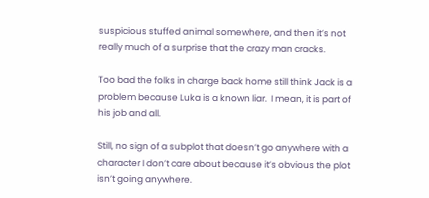suspicious stuffed animal somewhere, and then it’s not really much of a surprise that the crazy man cracks.

Too bad the folks in charge back home still think Jack is a problem because Luka is a known liar.  I mean, it is part of his job and all.

Still, no sign of a subplot that doesn’t go anywhere with a character I don’t care about because it’s obvious the plot isn’t going anywhere.